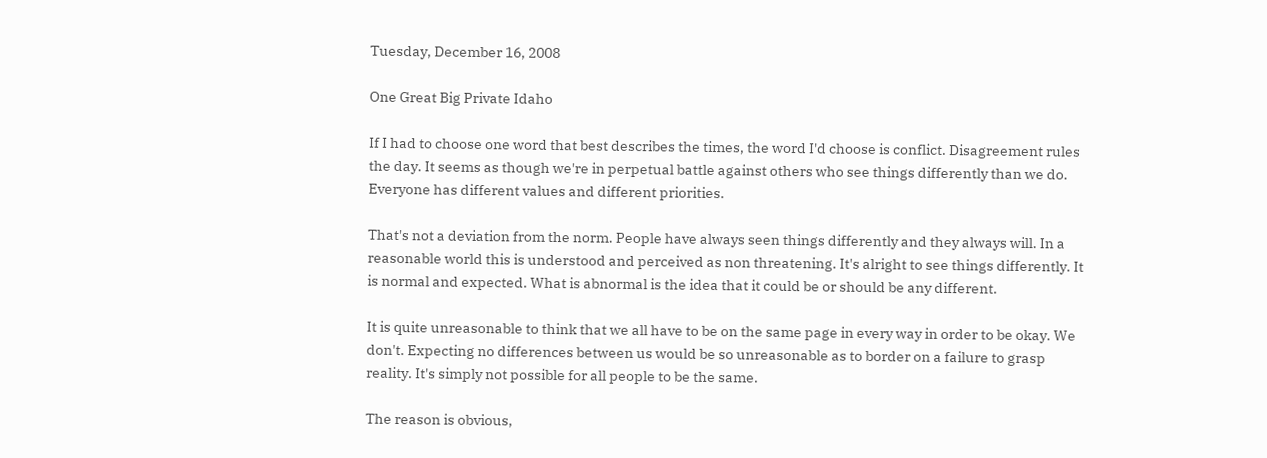Tuesday, December 16, 2008

One Great Big Private Idaho

If I had to choose one word that best describes the times, the word I'd choose is conflict. Disagreement rules the day. It seems as though we're in perpetual battle against others who see things differently than we do. Everyone has different values and different priorities.

That's not a deviation from the norm. People have always seen things differently and they always will. In a reasonable world this is understood and perceived as non threatening. It's alright to see things differently. It is normal and expected. What is abnormal is the idea that it could be or should be any different.

It is quite unreasonable to think that we all have to be on the same page in every way in order to be okay. We don't. Expecting no differences between us would be so unreasonable as to border on a failure to grasp reality. It's simply not possible for all people to be the same.

The reason is obvious,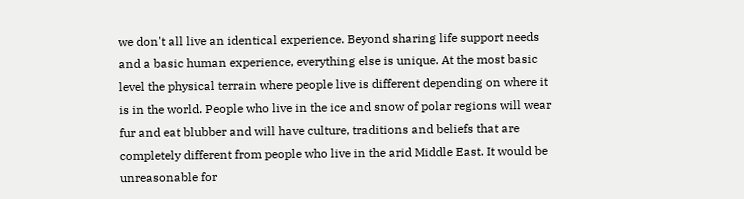we don't all live an identical experience. Beyond sharing life support needs and a basic human experience, everything else is unique. At the most basic level the physical terrain where people live is different depending on where it is in the world. People who live in the ice and snow of polar regions will wear fur and eat blubber and will have culture, traditions and beliefs that are completely different from people who live in the arid Middle East. It would be unreasonable for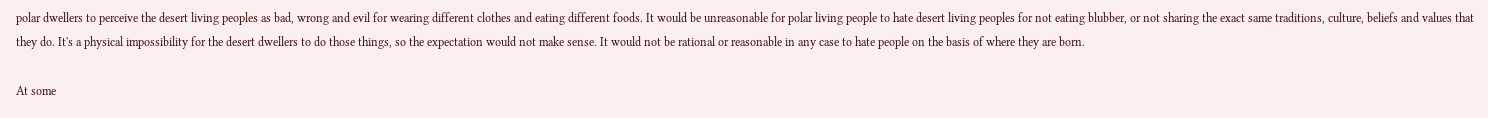polar dwellers to perceive the desert living peoples as bad, wrong and evil for wearing different clothes and eating different foods. It would be unreasonable for polar living people to hate desert living peoples for not eating blubber, or not sharing the exact same traditions, culture, beliefs and values that they do. It's a physical impossibility for the desert dwellers to do those things, so the expectation would not make sense. It would not be rational or reasonable in any case to hate people on the basis of where they are born.

At some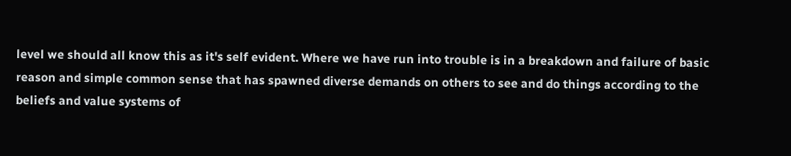level we should all know this as it's self evident. Where we have run into trouble is in a breakdown and failure of basic reason and simple common sense that has spawned diverse demands on others to see and do things according to the beliefs and value systems of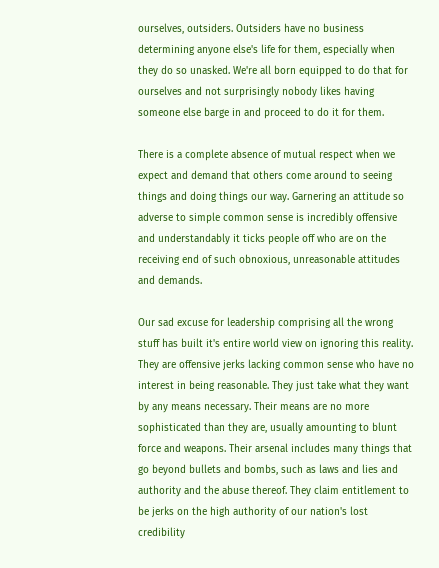ourselves, outsiders. Outsiders have no business determining anyone else's life for them, especially when they do so unasked. We're all born equipped to do that for ourselves and not surprisingly nobody likes having someone else barge in and proceed to do it for them.

There is a complete absence of mutual respect when we expect and demand that others come around to seeing things and doing things our way. Garnering an attitude so adverse to simple common sense is incredibly offensive and understandably it ticks people off who are on the receiving end of such obnoxious, unreasonable attitudes and demands.

Our sad excuse for leadership comprising all the wrong stuff has built it's entire world view on ignoring this reality. They are offensive jerks lacking common sense who have no interest in being reasonable. They just take what they want by any means necessary. Their means are no more sophisticated than they are, usually amounting to blunt force and weapons. Their arsenal includes many things that go beyond bullets and bombs, such as laws and lies and authority and the abuse thereof. They claim entitlement to be jerks on the high authority of our nation's lost credibility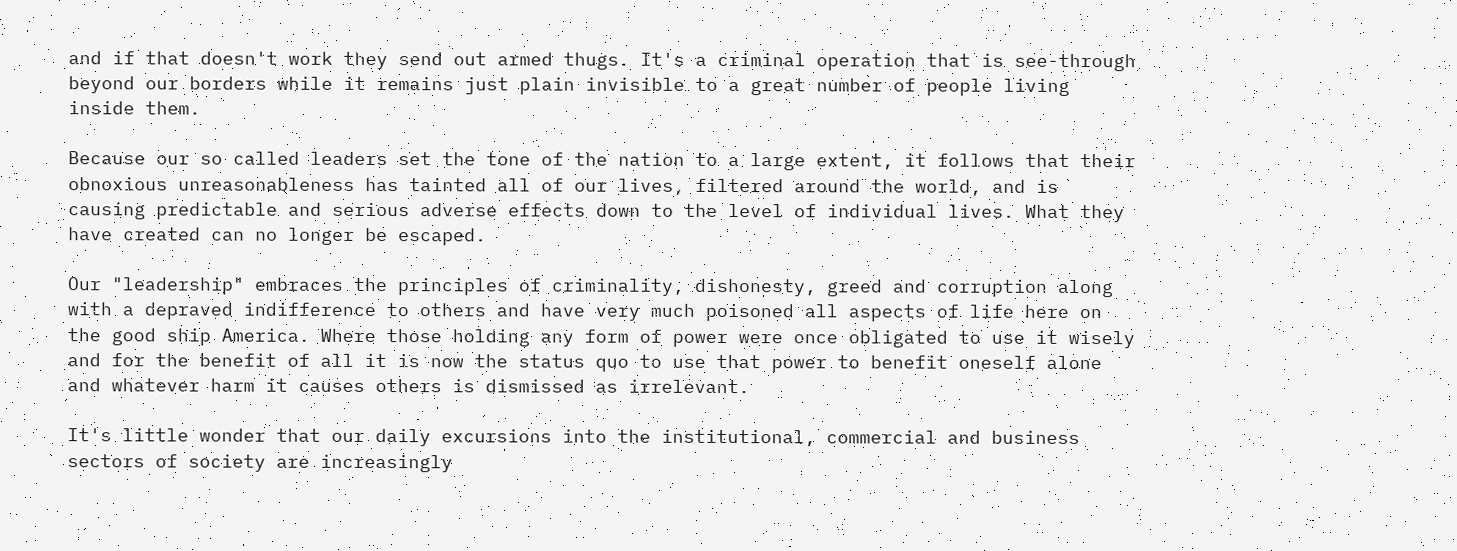and if that doesn't work they send out armed thugs. It's a criminal operation that is see-through beyond our borders while it remains just plain invisible to a great number of people living inside them.

Because our so called leaders set the tone of the nation to a large extent, it follows that their obnoxious unreasonableness has tainted all of our lives, filtered around the world, and is causing predictable and serious adverse effects down to the level of individual lives. What they have created can no longer be escaped.

Our "leadership" embraces the principles of criminality, dishonesty, greed and corruption along with a depraved indifference to others and have very much poisoned all aspects of life here on the good ship America. Where those holding any form of power were once obligated to use it wisely and for the benefit of all it is now the status quo to use that power to benefit oneself alone and whatever harm it causes others is dismissed as irrelevant.

It's little wonder that our daily excursions into the institutional, commercial and business sectors of society are increasingly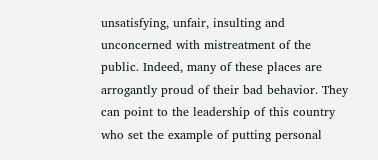unsatisfying, unfair, insulting and unconcerned with mistreatment of the public. Indeed, many of these places are arrogantly proud of their bad behavior. They can point to the leadership of this country who set the example of putting personal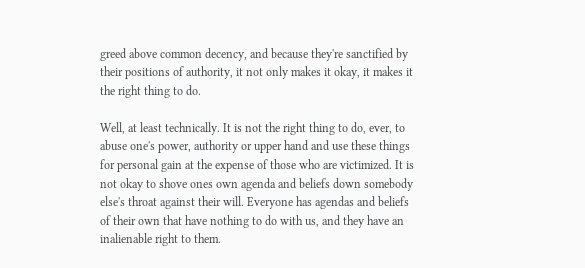greed above common decency, and because they're sanctified by their positions of authority, it not only makes it okay, it makes it the right thing to do.

Well, at least technically. It is not the right thing to do, ever, to abuse one's power, authority or upper hand and use these things for personal gain at the expense of those who are victimized. It is not okay to shove ones own agenda and beliefs down somebody else's throat against their will. Everyone has agendas and beliefs of their own that have nothing to do with us, and they have an inalienable right to them.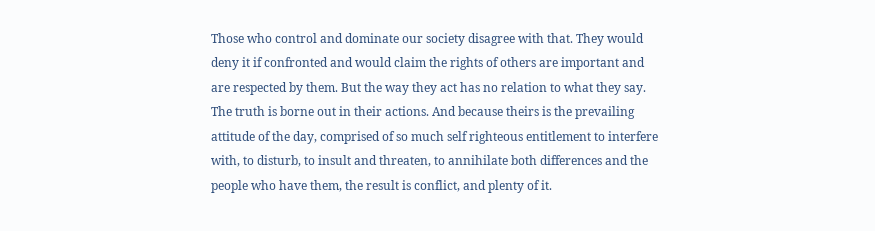Those who control and dominate our society disagree with that. They would deny it if confronted and would claim the rights of others are important and are respected by them. But the way they act has no relation to what they say. The truth is borne out in their actions. And because theirs is the prevailing attitude of the day, comprised of so much self righteous entitlement to interfere with, to disturb, to insult and threaten, to annihilate both differences and the people who have them, the result is conflict, and plenty of it.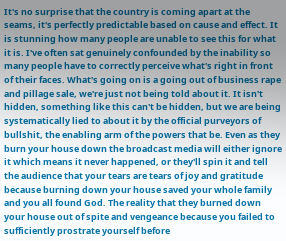It's no surprise that the country is coming apart at the seams, it's perfectly predictable based on cause and effect. It is stunning how many people are unable to see this for what it is. I've often sat genuinely confounded by the inability so many people have to correctly perceive what's right in front of their faces. What's going on is a going out of business rape and pillage sale, we're just not being told about it. It isn't hidden, something like this can't be hidden, but we are being systematically lied to about it by the official purveyors of bullshit, the enabling arm of the powers that be. Even as they burn your house down the broadcast media will either ignore it which means it never happened, or they'll spin it and tell the audience that your tears are tears of joy and gratitude because burning down your house saved your whole family and you all found God. The reality that they burned down your house out of spite and vengeance because you failed to sufficiently prostrate yourself before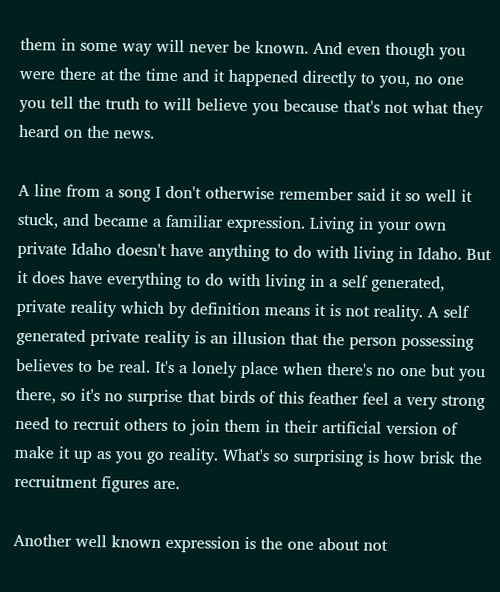them in some way will never be known. And even though you were there at the time and it happened directly to you, no one you tell the truth to will believe you because that's not what they heard on the news.

A line from a song I don't otherwise remember said it so well it stuck, and became a familiar expression. Living in your own private Idaho doesn't have anything to do with living in Idaho. But it does have everything to do with living in a self generated, private reality which by definition means it is not reality. A self generated private reality is an illusion that the person possessing believes to be real. It's a lonely place when there's no one but you there, so it's no surprise that birds of this feather feel a very strong need to recruit others to join them in their artificial version of make it up as you go reality. What's so surprising is how brisk the recruitment figures are.

Another well known expression is the one about not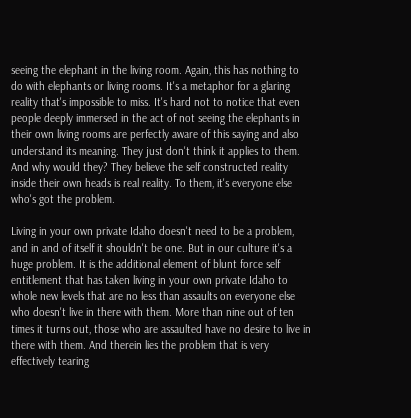seeing the elephant in the living room. Again, this has nothing to do with elephants or living rooms. It's a metaphor for a glaring reality that's impossible to miss. It's hard not to notice that even people deeply immersed in the act of not seeing the elephants in their own living rooms are perfectly aware of this saying and also understand its meaning. They just don't think it applies to them. And why would they? They believe the self constructed reality inside their own heads is real reality. To them, it's everyone else who's got the problem.

Living in your own private Idaho doesn't need to be a problem, and in and of itself it shouldn't be one. But in our culture it's a huge problem. It is the additional element of blunt force self entitlement that has taken living in your own private Idaho to whole new levels that are no less than assaults on everyone else who doesn't live in there with them. More than nine out of ten times it turns out, those who are assaulted have no desire to live in there with them. And therein lies the problem that is very effectively tearing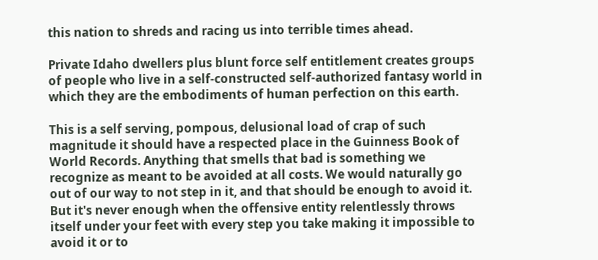this nation to shreds and racing us into terrible times ahead.

Private Idaho dwellers plus blunt force self entitlement creates groups of people who live in a self-constructed self-authorized fantasy world in which they are the embodiments of human perfection on this earth.

This is a self serving, pompous, delusional load of crap of such magnitude it should have a respected place in the Guinness Book of World Records. Anything that smells that bad is something we recognize as meant to be avoided at all costs. We would naturally go out of our way to not step in it, and that should be enough to avoid it. But it's never enough when the offensive entity relentlessly throws itself under your feet with every step you take making it impossible to avoid it or to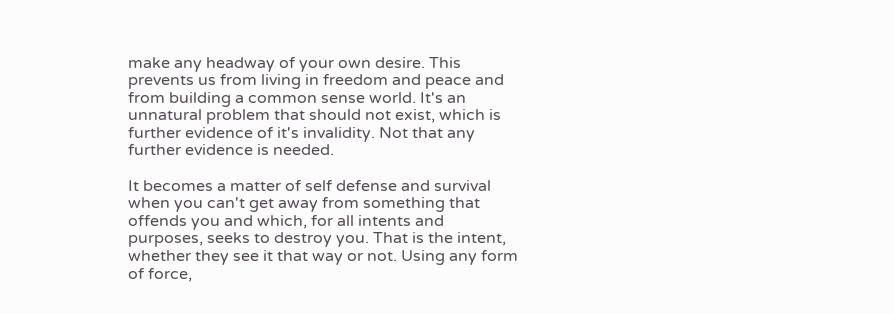make any headway of your own desire. This prevents us from living in freedom and peace and from building a common sense world. It's an unnatural problem that should not exist, which is further evidence of it's invalidity. Not that any further evidence is needed.

It becomes a matter of self defense and survival when you can't get away from something that offends you and which, for all intents and purposes, seeks to destroy you. That is the intent, whether they see it that way or not. Using any form of force,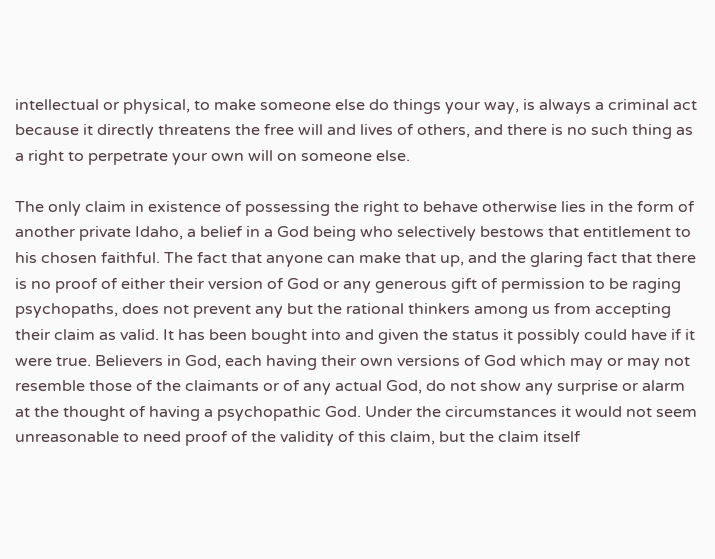intellectual or physical, to make someone else do things your way, is always a criminal act because it directly threatens the free will and lives of others, and there is no such thing as a right to perpetrate your own will on someone else.

The only claim in existence of possessing the right to behave otherwise lies in the form of another private Idaho, a belief in a God being who selectively bestows that entitlement to his chosen faithful. The fact that anyone can make that up, and the glaring fact that there is no proof of either their version of God or any generous gift of permission to be raging psychopaths, does not prevent any but the rational thinkers among us from accepting their claim as valid. It has been bought into and given the status it possibly could have if it were true. Believers in God, each having their own versions of God which may or may not resemble those of the claimants or of any actual God, do not show any surprise or alarm at the thought of having a psychopathic God. Under the circumstances it would not seem unreasonable to need proof of the validity of this claim, but the claim itself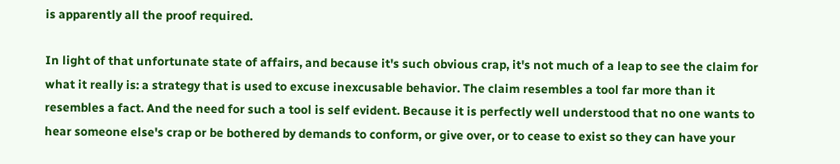is apparently all the proof required.

In light of that unfortunate state of affairs, and because it's such obvious crap, it's not much of a leap to see the claim for what it really is: a strategy that is used to excuse inexcusable behavior. The claim resembles a tool far more than it resembles a fact. And the need for such a tool is self evident. Because it is perfectly well understood that no one wants to hear someone else's crap or be bothered by demands to conform, or give over, or to cease to exist so they can have your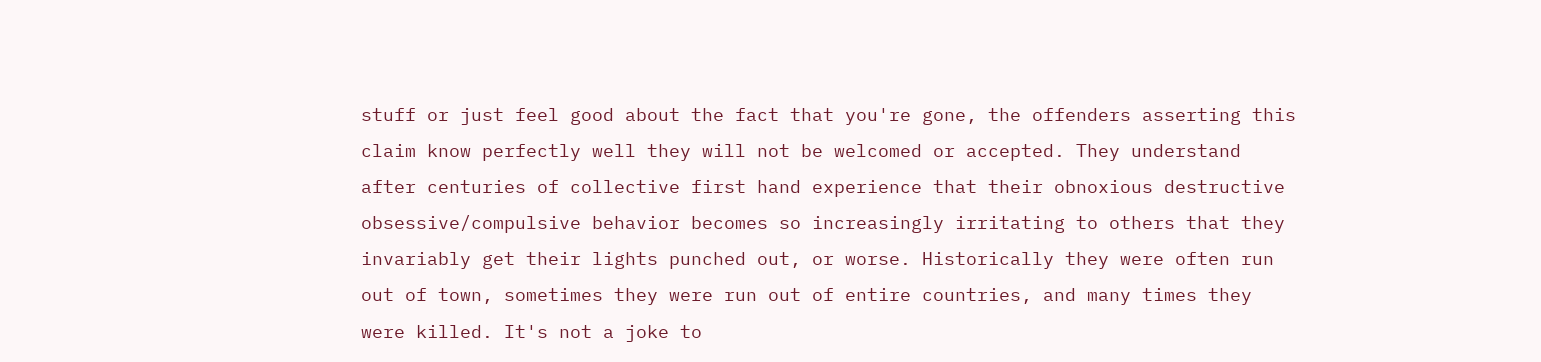stuff or just feel good about the fact that you're gone, the offenders asserting this claim know perfectly well they will not be welcomed or accepted. They understand after centuries of collective first hand experience that their obnoxious destructive obsessive/compulsive behavior becomes so increasingly irritating to others that they invariably get their lights punched out, or worse. Historically they were often run out of town, sometimes they were run out of entire countries, and many times they were killed. It's not a joke to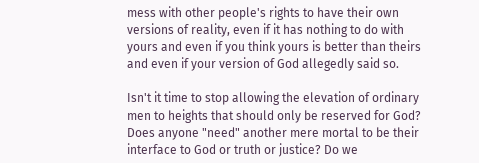mess with other people's rights to have their own versions of reality, even if it has nothing to do with yours and even if you think yours is better than theirs and even if your version of God allegedly said so.

Isn't it time to stop allowing the elevation of ordinary men to heights that should only be reserved for God? Does anyone "need" another mere mortal to be their interface to God or truth or justice? Do we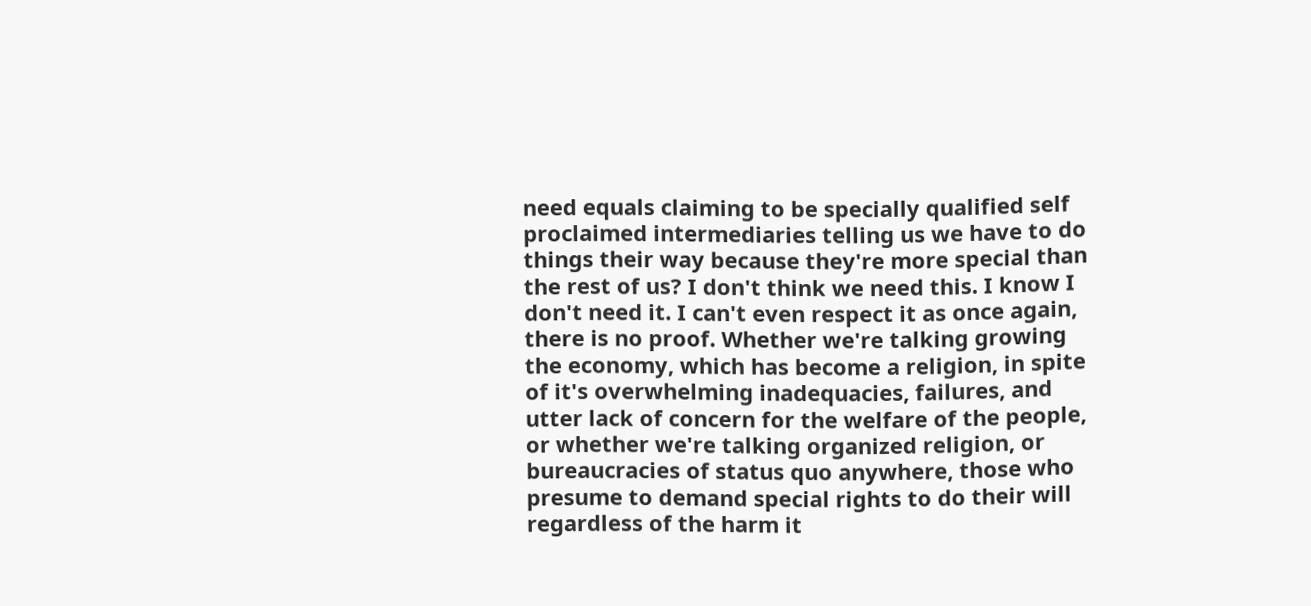need equals claiming to be specially qualified self proclaimed intermediaries telling us we have to do things their way because they're more special than the rest of us? I don't think we need this. I know I don't need it. I can't even respect it as once again, there is no proof. Whether we're talking growing the economy, which has become a religion, in spite of it's overwhelming inadequacies, failures, and utter lack of concern for the welfare of the people, or whether we're talking organized religion, or bureaucracies of status quo anywhere, those who presume to demand special rights to do their will regardless of the harm it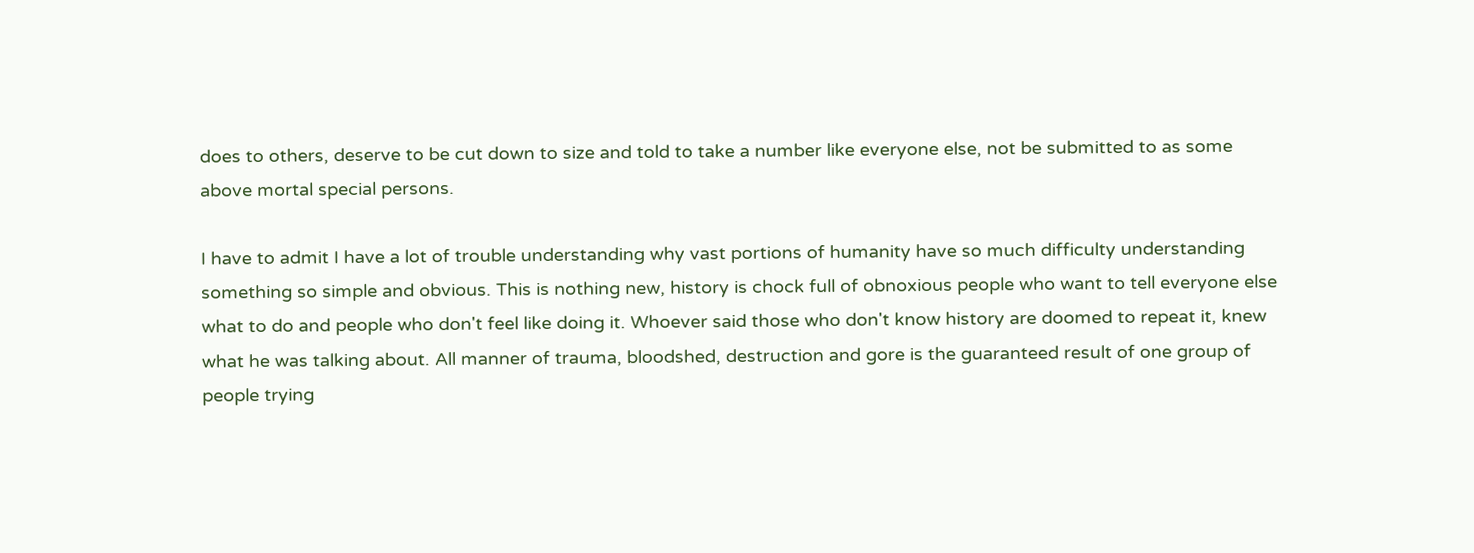does to others, deserve to be cut down to size and told to take a number like everyone else, not be submitted to as some above mortal special persons.

I have to admit I have a lot of trouble understanding why vast portions of humanity have so much difficulty understanding something so simple and obvious. This is nothing new, history is chock full of obnoxious people who want to tell everyone else what to do and people who don't feel like doing it. Whoever said those who don't know history are doomed to repeat it, knew what he was talking about. All manner of trauma, bloodshed, destruction and gore is the guaranteed result of one group of people trying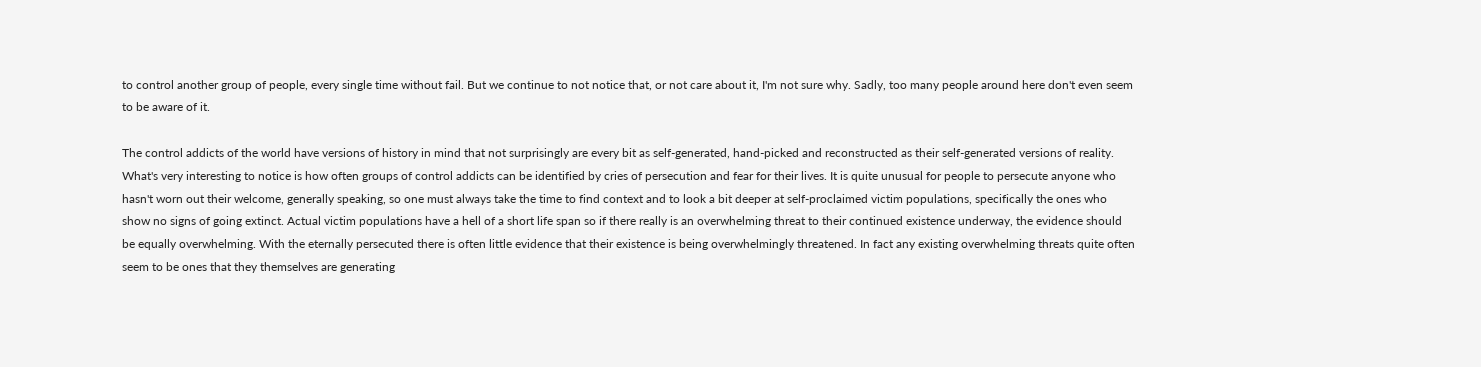to control another group of people, every single time without fail. But we continue to not notice that, or not care about it, I'm not sure why. Sadly, too many people around here don't even seem to be aware of it.

The control addicts of the world have versions of history in mind that not surprisingly are every bit as self-generated, hand-picked and reconstructed as their self-generated versions of reality. What's very interesting to notice is how often groups of control addicts can be identified by cries of persecution and fear for their lives. It is quite unusual for people to persecute anyone who hasn't worn out their welcome, generally speaking, so one must always take the time to find context and to look a bit deeper at self-proclaimed victim populations, specifically the ones who show no signs of going extinct. Actual victim populations have a hell of a short life span so if there really is an overwhelming threat to their continued existence underway, the evidence should be equally overwhelming. With the eternally persecuted there is often little evidence that their existence is being overwhelmingly threatened. In fact any existing overwhelming threats quite often seem to be ones that they themselves are generating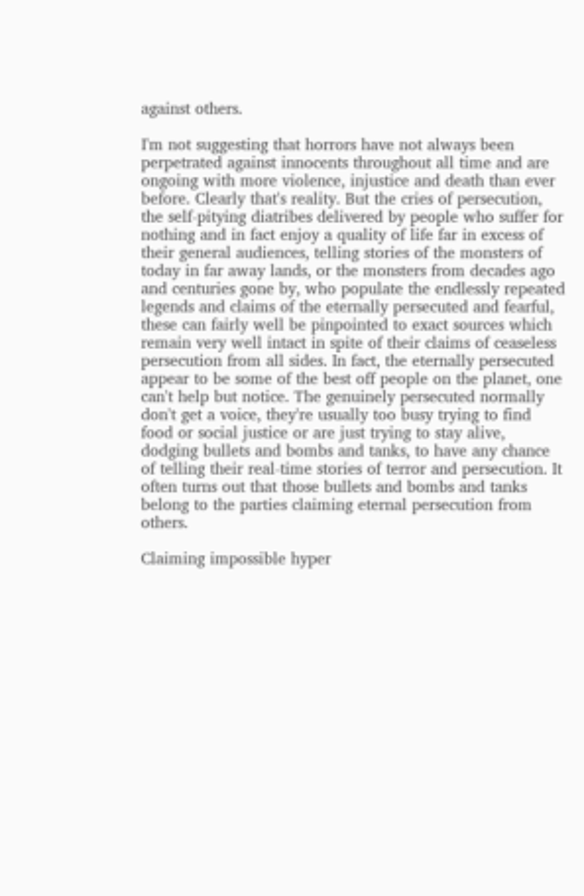against others.

I'm not suggesting that horrors have not always been perpetrated against innocents throughout all time and are ongoing with more violence, injustice and death than ever before. Clearly that's reality. But the cries of persecution, the self-pitying diatribes delivered by people who suffer for nothing and in fact enjoy a quality of life far in excess of their general audiences, telling stories of the monsters of today in far away lands, or the monsters from decades ago and centuries gone by, who populate the endlessly repeated legends and claims of the eternally persecuted and fearful, these can fairly well be pinpointed to exact sources which remain very well intact in spite of their claims of ceaseless persecution from all sides. In fact, the eternally persecuted appear to be some of the best off people on the planet, one can't help but notice. The genuinely persecuted normally don't get a voice, they're usually too busy trying to find food or social justice or are just trying to stay alive, dodging bullets and bombs and tanks, to have any chance of telling their real-time stories of terror and persecution. It often turns out that those bullets and bombs and tanks belong to the parties claiming eternal persecution from others.

Claiming impossible hyper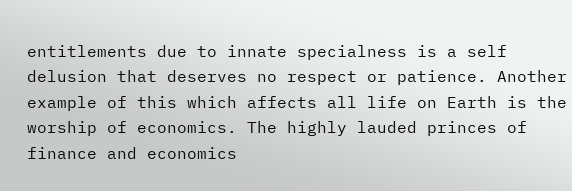entitlements due to innate specialness is a self delusion that deserves no respect or patience. Another example of this which affects all life on Earth is the worship of economics. The highly lauded princes of finance and economics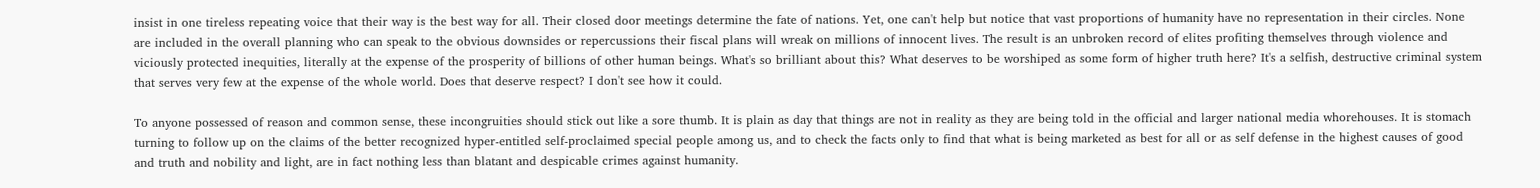insist in one tireless repeating voice that their way is the best way for all. Their closed door meetings determine the fate of nations. Yet, one can't help but notice that vast proportions of humanity have no representation in their circles. None are included in the overall planning who can speak to the obvious downsides or repercussions their fiscal plans will wreak on millions of innocent lives. The result is an unbroken record of elites profiting themselves through violence and viciously protected inequities, literally at the expense of the prosperity of billions of other human beings. What's so brilliant about this? What deserves to be worshiped as some form of higher truth here? It's a selfish, destructive criminal system that serves very few at the expense of the whole world. Does that deserve respect? I don't see how it could.

To anyone possessed of reason and common sense, these incongruities should stick out like a sore thumb. It is plain as day that things are not in reality as they are being told in the official and larger national media whorehouses. It is stomach turning to follow up on the claims of the better recognized hyper-entitled self-proclaimed special people among us, and to check the facts only to find that what is being marketed as best for all or as self defense in the highest causes of good and truth and nobility and light, are in fact nothing less than blatant and despicable crimes against humanity.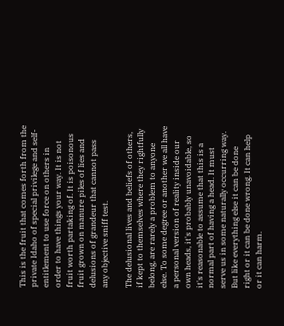This is the fruit that comes forth from the private Idaho of special privilege and self-entitlement to use force on others in order to have things your way. It is not fruit worth partaking of. It is poisonous fruit grown on manure piles of lies and delusions of grandeur that cannot pass any objective sniff test.

The delusional lives and beliefs of others, if kept to themselves where they rightfully belong, are rarely a problem to anyone else. To some degree or another we all have a personal version of reality inside our own heads, it's probably unavoidable, so it's reasonable to assume that this is a normal part of having a head. It must serve us in some naturally occurring way. But like everything else it can be done right or it can be done wrong. It can help or it can harm.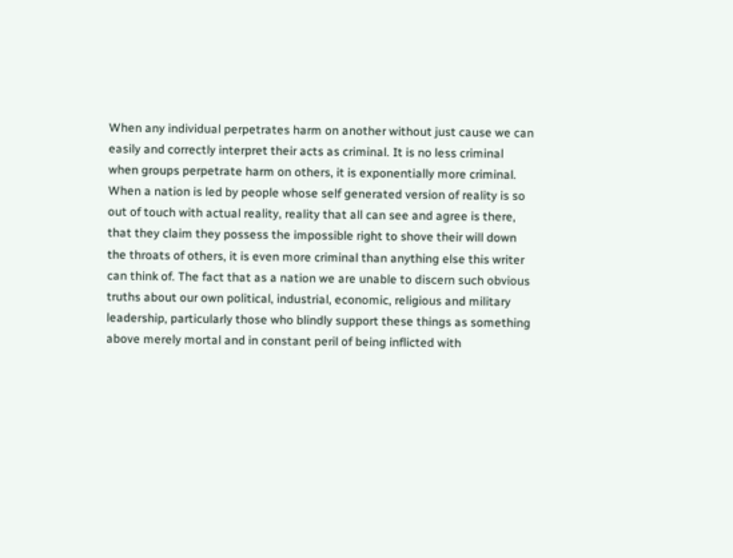When any individual perpetrates harm on another without just cause we can easily and correctly interpret their acts as criminal. It is no less criminal when groups perpetrate harm on others, it is exponentially more criminal. When a nation is led by people whose self generated version of reality is so out of touch with actual reality, reality that all can see and agree is there, that they claim they possess the impossible right to shove their will down the throats of others, it is even more criminal than anything else this writer can think of. The fact that as a nation we are unable to discern such obvious truths about our own political, industrial, economic, religious and military leadership, particularly those who blindly support these things as something above merely mortal and in constant peril of being inflicted with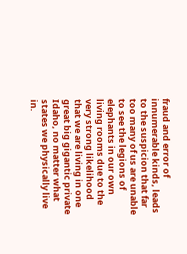fraud and error of innumerable kinds, leads to the suspicion that far too many of us are unable to see the legions of elephants in our own living rooms due to the very strong likelihood that we are living in one great big gigantic private Idaho, no matter what states we physically live in.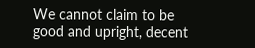We cannot claim to be good and upright, decent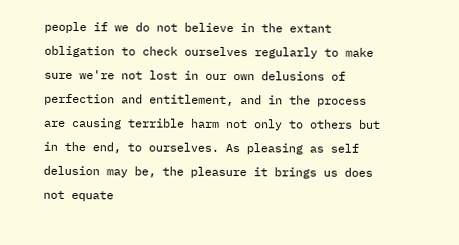people if we do not believe in the extant obligation to check ourselves regularly to make sure we're not lost in our own delusions of perfection and entitlement, and in the process are causing terrible harm not only to others but in the end, to ourselves. As pleasing as self delusion may be, the pleasure it brings us does not equate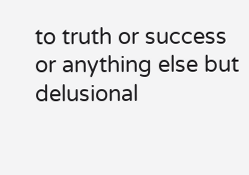to truth or success or anything else but delusional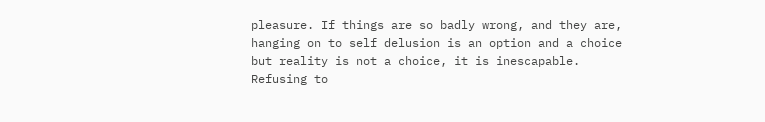pleasure. If things are so badly wrong, and they are, hanging on to self delusion is an option and a choice but reality is not a choice, it is inescapable. Refusing to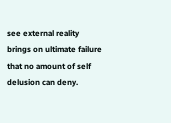see external reality brings on ultimate failure that no amount of self delusion can deny.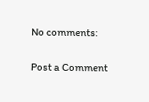No comments:

Post a Comment